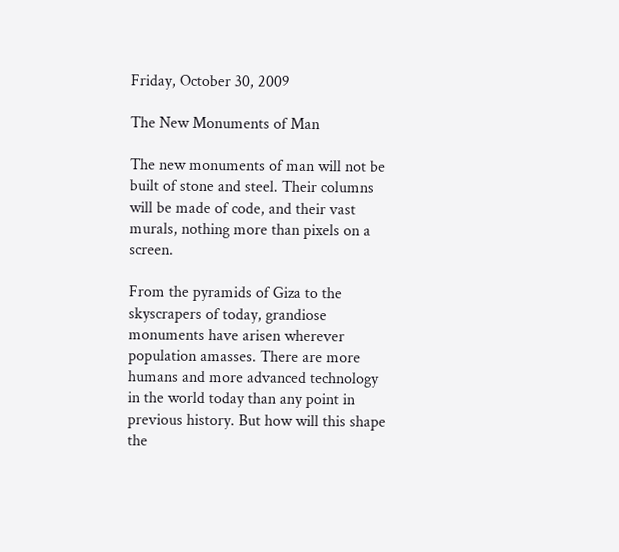Friday, October 30, 2009

The New Monuments of Man

The new monuments of man will not be built of stone and steel. Their columns will be made of code, and their vast murals, nothing more than pixels on a screen.

From the pyramids of Giza to the skyscrapers of today, grandiose monuments have arisen wherever population amasses. There are more humans and more advanced technology in the world today than any point in previous history. But how will this shape the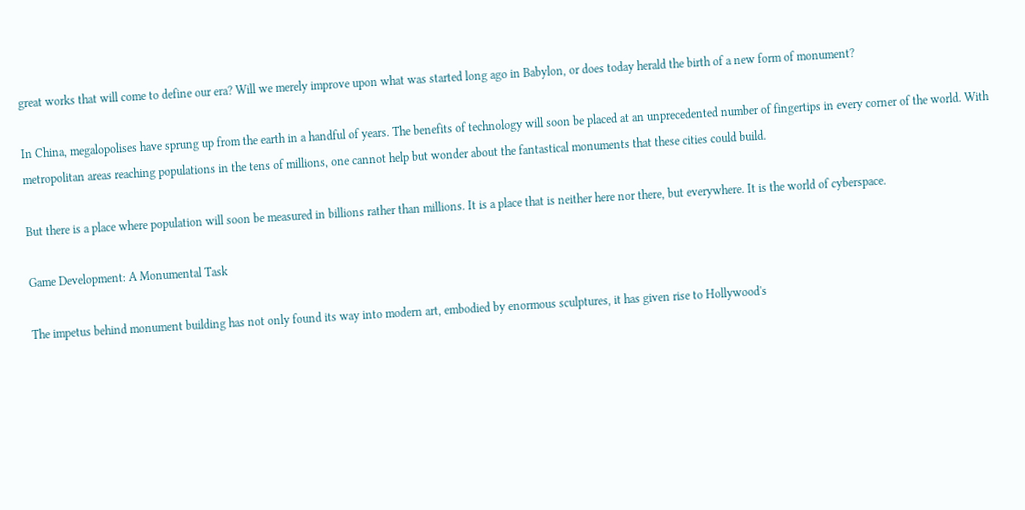great works that will come to define our era? Will we merely improve upon what was started long ago in Babylon, or does today herald the birth of a new form of monument?

In China, megalopolises have sprung up from the earth in a handful of years. The benefits of technology will soon be placed at an unprecedented number of fingertips in every corner of the world. With metropolitan areas reaching populations in the tens of millions, one cannot help but wonder about the fantastical monuments that these cities could build.

But there is a place where population will soon be measured in billions rather than millions. It is a place that is neither here nor there, but everywhere. It is the world of cyberspace.

Game Development: A Monumental Task

The impetus behind monument building has not only found its way into modern art, embodied by enormous sculptures, it has given rise to Hollywood's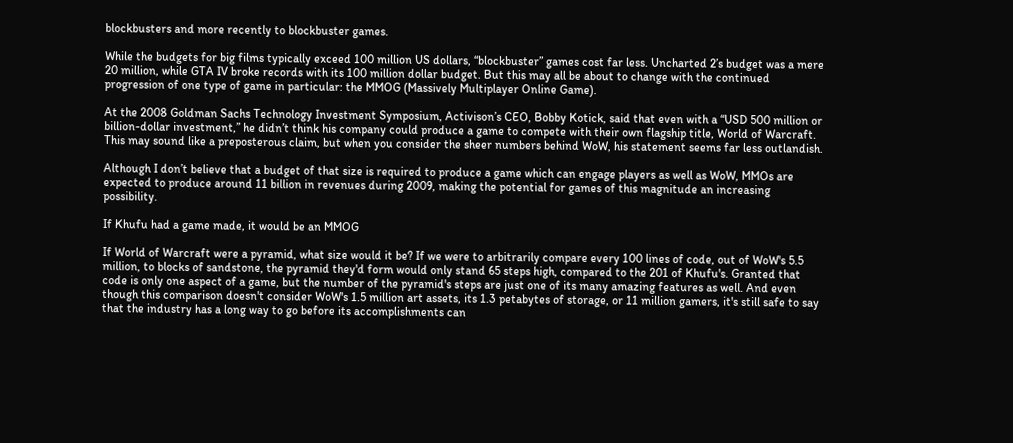blockbusters and more recently to blockbuster games.

While the budgets for big films typically exceed 100 million US dollars, “blockbuster” games cost far less. Uncharted 2’s budget was a mere 20 million, while GTA IV broke records with its 100 million dollar budget. But this may all be about to change with the continued progression of one type of game in particular: the MMOG (Massively Multiplayer Online Game).

At the 2008 Goldman Sachs Technology Investment Symposium, Activison’s CEO, Bobby Kotick, said that even with a “USD 500 million or billion-dollar investment,” he didn’t think his company could produce a game to compete with their own flagship title, World of Warcraft. This may sound like a preposterous claim, but when you consider the sheer numbers behind WoW, his statement seems far less outlandish.

Although I don’t believe that a budget of that size is required to produce a game which can engage players as well as WoW, MMOs are expected to produce around 11 billion in revenues during 2009, making the potential for games of this magnitude an increasing possibility.

If Khufu had a game made, it would be an MMOG

If World of Warcraft were a pyramid, what size would it be? If we were to arbitrarily compare every 100 lines of code, out of WoW's 5.5 million, to blocks of sandstone, the pyramid they'd form would only stand 65 steps high, compared to the 201 of Khufu's. Granted that code is only one aspect of a game, but the number of the pyramid's steps are just one of its many amazing features as well. And even though this comparison doesn't consider WoW's 1.5 million art assets, its 1.3 petabytes of storage, or 11 million gamers, it's still safe to say that the industry has a long way to go before its accomplishments can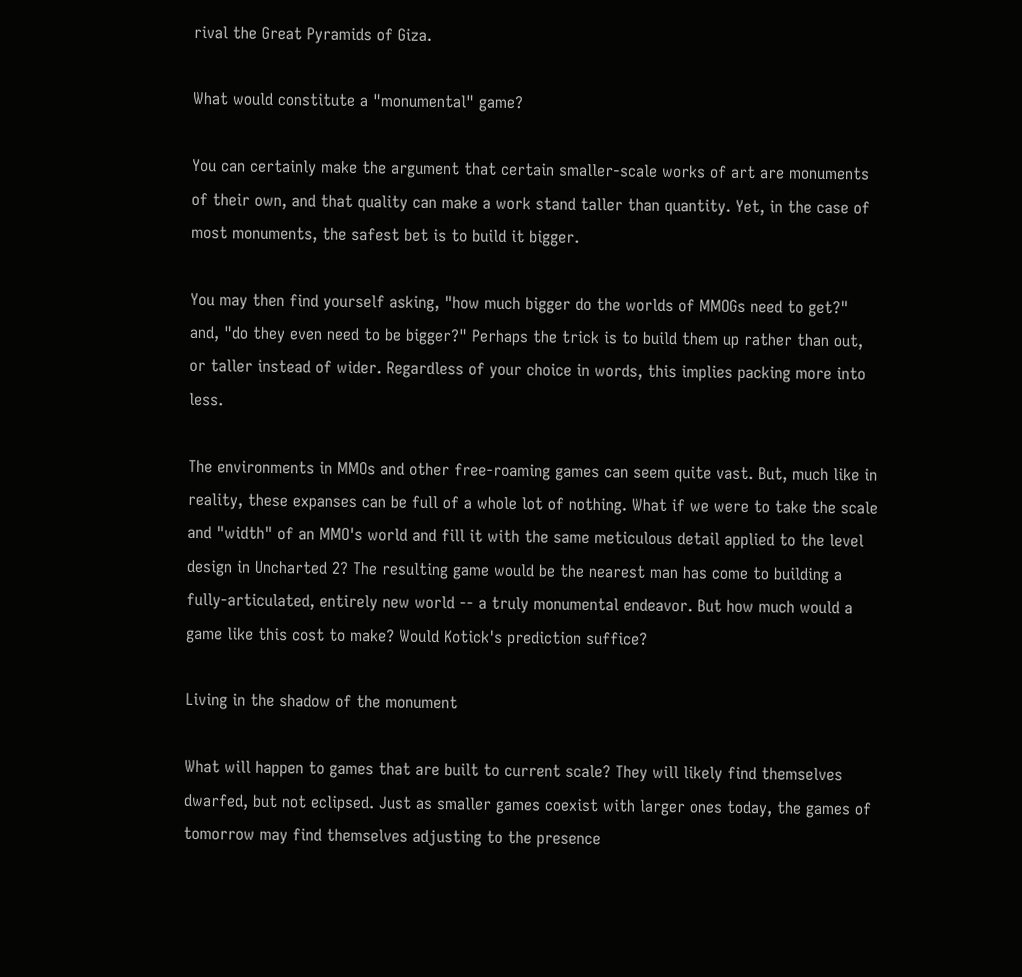rival the Great Pyramids of Giza.

What would constitute a "monumental" game?

You can certainly make the argument that certain smaller-scale works of art are monuments of their own, and that quality can make a work stand taller than quantity. Yet, in the case of most monuments, the safest bet is to build it bigger.

You may then find yourself asking, "how much bigger do the worlds of MMOGs need to get?" and, "do they even need to be bigger?" Perhaps the trick is to build them up rather than out, or taller instead of wider. Regardless of your choice in words, this implies packing more into less.

The environments in MMOs and other free-roaming games can seem quite vast. But, much like in reality, these expanses can be full of a whole lot of nothing. What if we were to take the scale and "width" of an MMO's world and fill it with the same meticulous detail applied to the level design in Uncharted 2? The resulting game would be the nearest man has come to building a fully-articulated, entirely new world -- a truly monumental endeavor. But how much would a game like this cost to make? Would Kotick's prediction suffice?

Living in the shadow of the monument

What will happen to games that are built to current scale? They will likely find themselves dwarfed, but not eclipsed. Just as smaller games coexist with larger ones today, the games of tomorrow may find themselves adjusting to the presence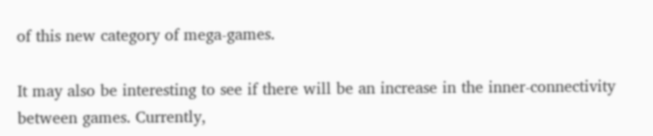of this new category of mega-games.

It may also be interesting to see if there will be an increase in the inner-connectivity between games. Currently,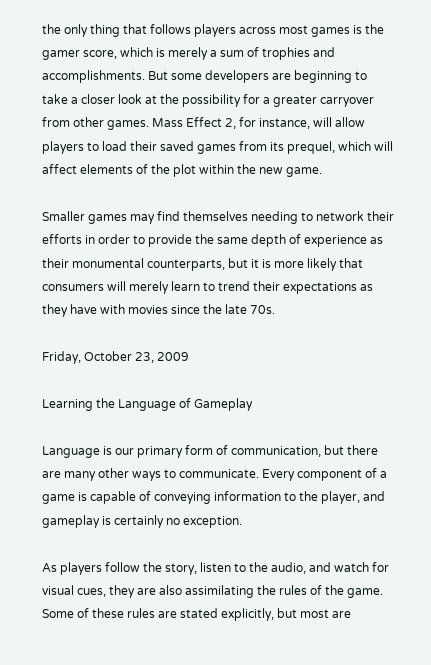the only thing that follows players across most games is the gamer score, which is merely a sum of trophies and accomplishments. But some developers are beginning to take a closer look at the possibility for a greater carryover from other games. Mass Effect 2, for instance, will allow players to load their saved games from its prequel, which will affect elements of the plot within the new game.

Smaller games may find themselves needing to network their efforts in order to provide the same depth of experience as their monumental counterparts, but it is more likely that consumers will merely learn to trend their expectations as they have with movies since the late 70s.

Friday, October 23, 2009

Learning the Language of Gameplay

Language is our primary form of communication, but there are many other ways to communicate. Every component of a game is capable of conveying information to the player, and gameplay is certainly no exception.

As players follow the story, listen to the audio, and watch for visual cues, they are also assimilating the rules of the game. Some of these rules are stated explicitly, but most are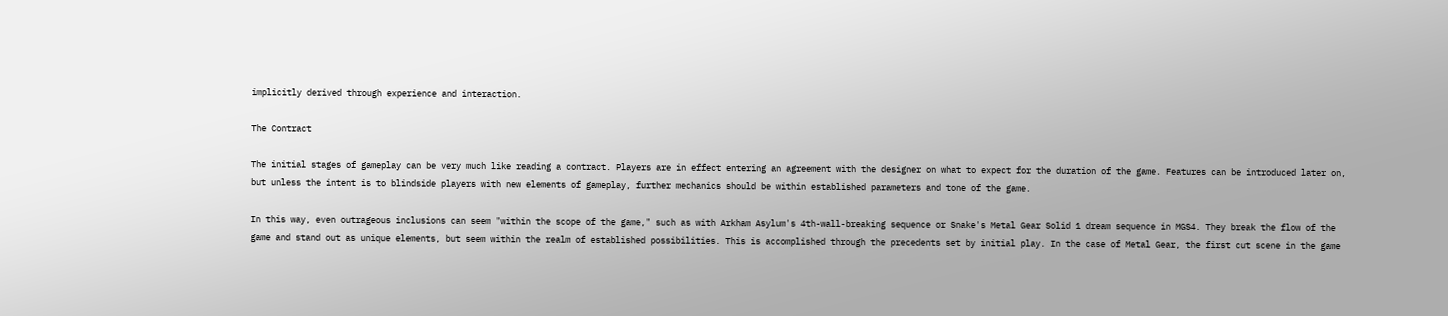implicitly derived through experience and interaction.

The Contract

The initial stages of gameplay can be very much like reading a contract. Players are in effect entering an agreement with the designer on what to expect for the duration of the game. Features can be introduced later on, but unless the intent is to blindside players with new elements of gameplay, further mechanics should be within established parameters and tone of the game.

In this way, even outrageous inclusions can seem "within the scope of the game," such as with Arkham Asylum's 4th-wall-breaking sequence or Snake's Metal Gear Solid 1 dream sequence in MGS4. They break the flow of the game and stand out as unique elements, but seem within the realm of established possibilities. This is accomplished through the precedents set by initial play. In the case of Metal Gear, the first cut scene in the game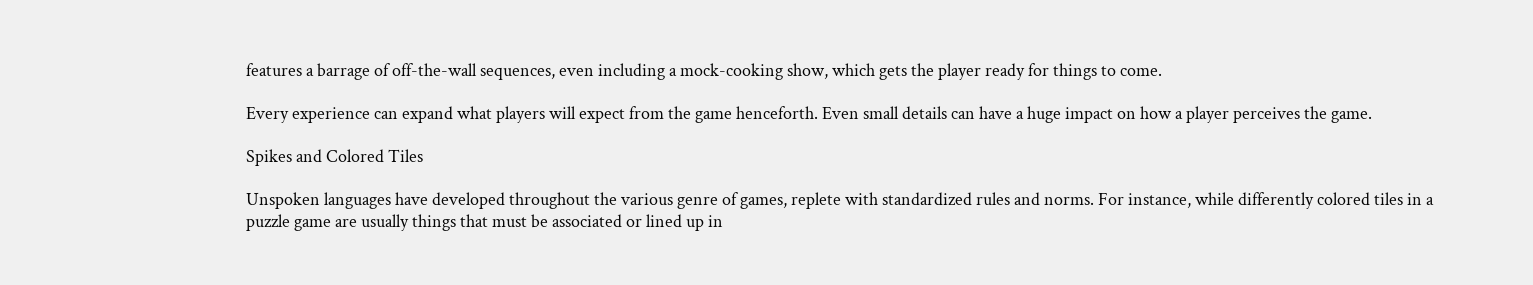features a barrage of off-the-wall sequences, even including a mock-cooking show, which gets the player ready for things to come.

Every experience can expand what players will expect from the game henceforth. Even small details can have a huge impact on how a player perceives the game.

Spikes and Colored Tiles

Unspoken languages have developed throughout the various genre of games, replete with standardized rules and norms. For instance, while differently colored tiles in a puzzle game are usually things that must be associated or lined up in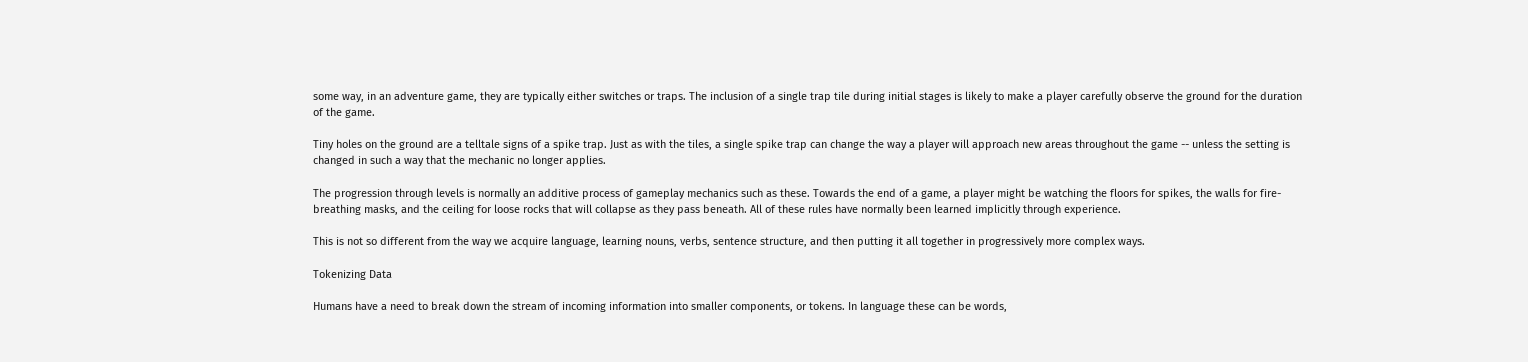some way, in an adventure game, they are typically either switches or traps. The inclusion of a single trap tile during initial stages is likely to make a player carefully observe the ground for the duration of the game.

Tiny holes on the ground are a telltale signs of a spike trap. Just as with the tiles, a single spike trap can change the way a player will approach new areas throughout the game -- unless the setting is changed in such a way that the mechanic no longer applies.

The progression through levels is normally an additive process of gameplay mechanics such as these. Towards the end of a game, a player might be watching the floors for spikes, the walls for fire-breathing masks, and the ceiling for loose rocks that will collapse as they pass beneath. All of these rules have normally been learned implicitly through experience.

This is not so different from the way we acquire language, learning nouns, verbs, sentence structure, and then putting it all together in progressively more complex ways.

Tokenizing Data

Humans have a need to break down the stream of incoming information into smaller components, or tokens. In language these can be words,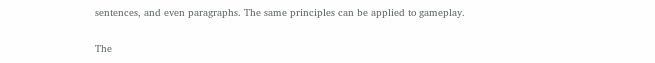sentences, and even paragraphs. The same principles can be applied to gameplay.

The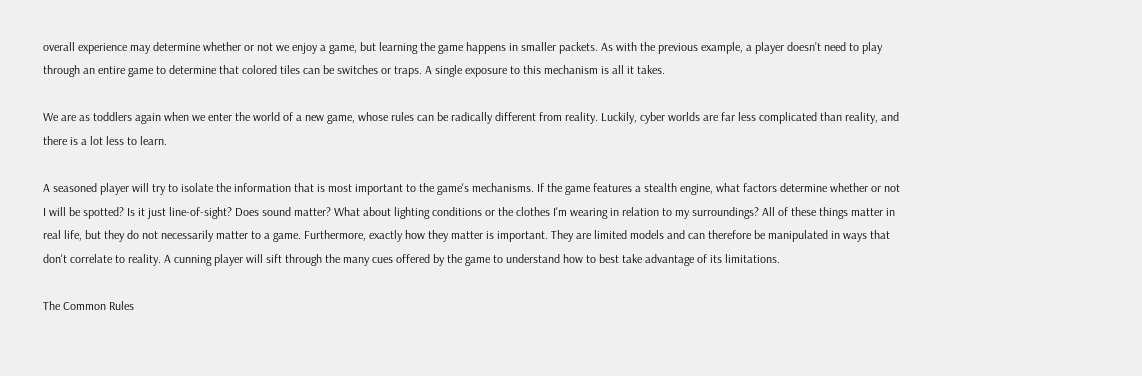overall experience may determine whether or not we enjoy a game, but learning the game happens in smaller packets. As with the previous example, a player doesn’t need to play through an entire game to determine that colored tiles can be switches or traps. A single exposure to this mechanism is all it takes.

We are as toddlers again when we enter the world of a new game, whose rules can be radically different from reality. Luckily, cyber worlds are far less complicated than reality, and there is a lot less to learn.

A seasoned player will try to isolate the information that is most important to the game's mechanisms. If the game features a stealth engine, what factors determine whether or not I will be spotted? Is it just line-of-sight? Does sound matter? What about lighting conditions or the clothes I'm wearing in relation to my surroundings? All of these things matter in real life, but they do not necessarily matter to a game. Furthermore, exactly how they matter is important. They are limited models and can therefore be manipulated in ways that don't correlate to reality. A cunning player will sift through the many cues offered by the game to understand how to best take advantage of its limitations.

The Common Rules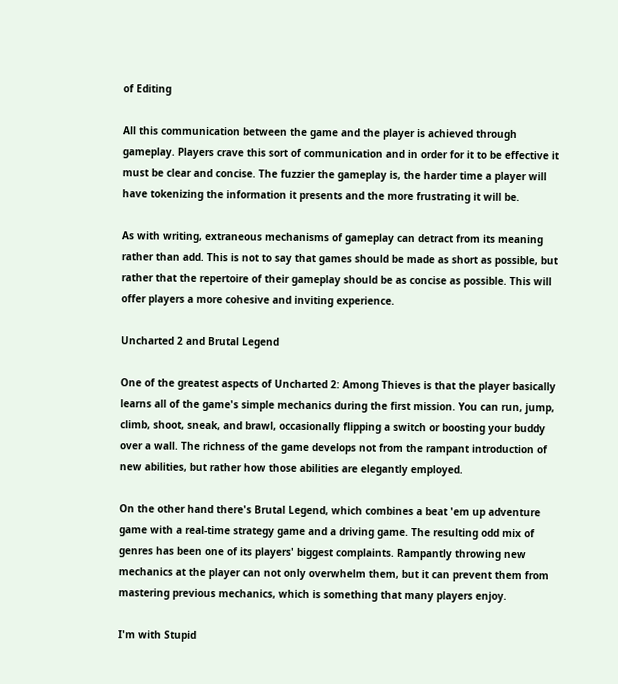of Editing

All this communication between the game and the player is achieved through gameplay. Players crave this sort of communication and in order for it to be effective it must be clear and concise. The fuzzier the gameplay is, the harder time a player will have tokenizing the information it presents and the more frustrating it will be.

As with writing, extraneous mechanisms of gameplay can detract from its meaning rather than add. This is not to say that games should be made as short as possible, but rather that the repertoire of their gameplay should be as concise as possible. This will offer players a more cohesive and inviting experience.

Uncharted 2 and Brutal Legend

One of the greatest aspects of Uncharted 2: Among Thieves is that the player basically learns all of the game's simple mechanics during the first mission. You can run, jump, climb, shoot, sneak, and brawl, occasionally flipping a switch or boosting your buddy over a wall. The richness of the game develops not from the rampant introduction of new abilities, but rather how those abilities are elegantly employed.

On the other hand there's Brutal Legend, which combines a beat 'em up adventure game with a real-time strategy game and a driving game. The resulting odd mix of genres has been one of its players' biggest complaints. Rampantly throwing new mechanics at the player can not only overwhelm them, but it can prevent them from mastering previous mechanics, which is something that many players enjoy.

I'm with Stupid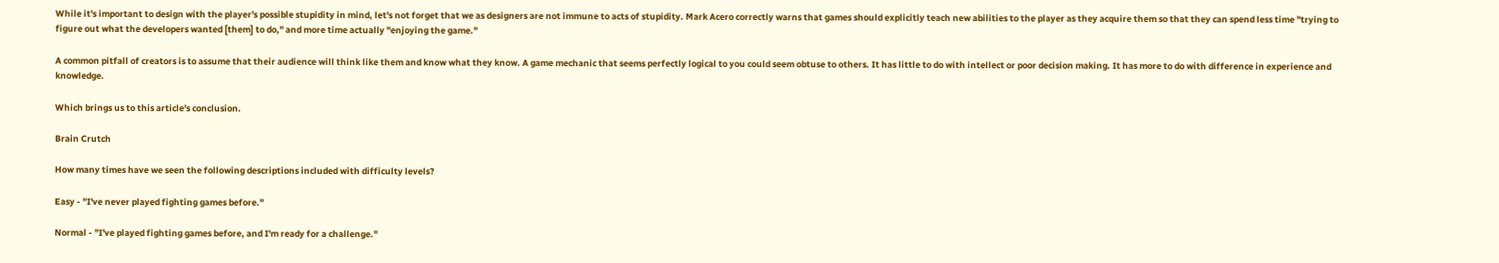While it's important to design with the player's possible stupidity in mind, let's not forget that we as designers are not immune to acts of stupidity. Mark Acero correctly warns that games should explicitly teach new abilities to the player as they acquire them so that they can spend less time "trying to figure out what the developers wanted [them] to do," and more time actually "enjoying the game."

A common pitfall of creators is to assume that their audience will think like them and know what they know. A game mechanic that seems perfectly logical to you could seem obtuse to others. It has little to do with intellect or poor decision making. It has more to do with difference in experience and knowledge.

Which brings us to this article's conclusion.

Brain Crutch

How many times have we seen the following descriptions included with difficulty levels?

Easy - "I've never played fighting games before."

Normal - "I've played fighting games before, and I'm ready for a challenge."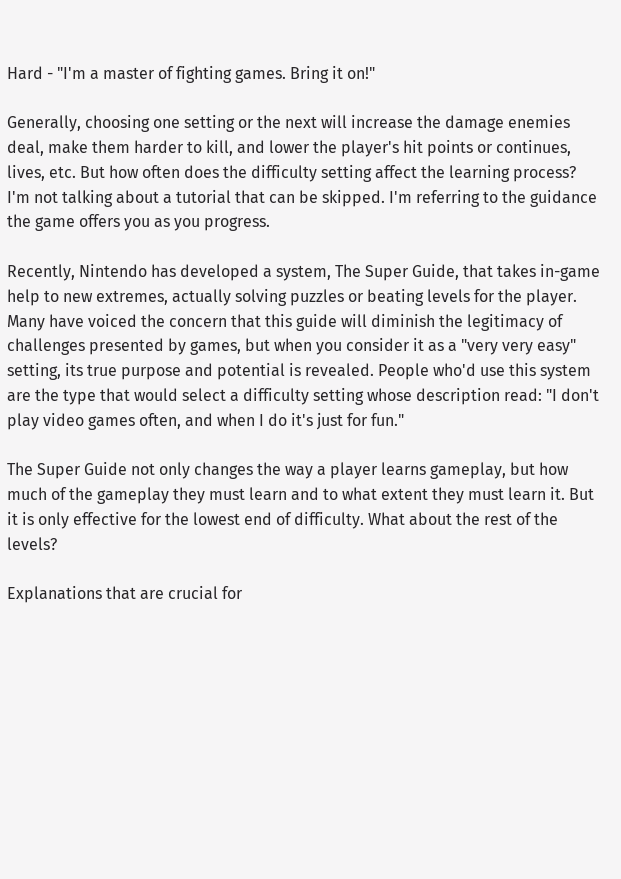Hard - "I'm a master of fighting games. Bring it on!"

Generally, choosing one setting or the next will increase the damage enemies deal, make them harder to kill, and lower the player's hit points or continues, lives, etc. But how often does the difficulty setting affect the learning process? I'm not talking about a tutorial that can be skipped. I'm referring to the guidance the game offers you as you progress.

Recently, Nintendo has developed a system, The Super Guide, that takes in-game help to new extremes, actually solving puzzles or beating levels for the player. Many have voiced the concern that this guide will diminish the legitimacy of challenges presented by games, but when you consider it as a "very very easy" setting, its true purpose and potential is revealed. People who'd use this system are the type that would select a difficulty setting whose description read: "I don't play video games often, and when I do it's just for fun."

The Super Guide not only changes the way a player learns gameplay, but how much of the gameplay they must learn and to what extent they must learn it. But it is only effective for the lowest end of difficulty. What about the rest of the levels?

Explanations that are crucial for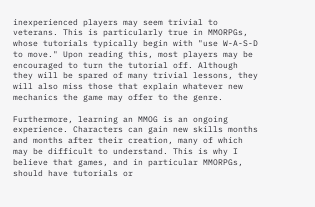inexperienced players may seem trivial to veterans. This is particularly true in MMORPGs, whose tutorials typically begin with "use W-A-S-D to move." Upon reading this, most players may be encouraged to turn the tutorial off. Although they will be spared of many trivial lessons, they will also miss those that explain whatever new mechanics the game may offer to the genre.

Furthermore, learning an MMOG is an ongoing experience. Characters can gain new skills months and months after their creation, many of which may be difficult to understand. This is why I believe that games, and in particular MMORPGs, should have tutorials or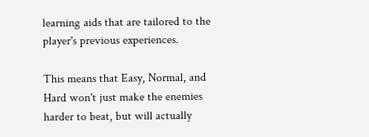learning aids that are tailored to the player's previous experiences.

This means that Easy, Normal, and Hard won't just make the enemies harder to beat, but will actually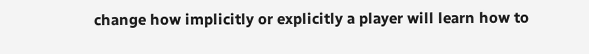change how implicitly or explicitly a player will learn how to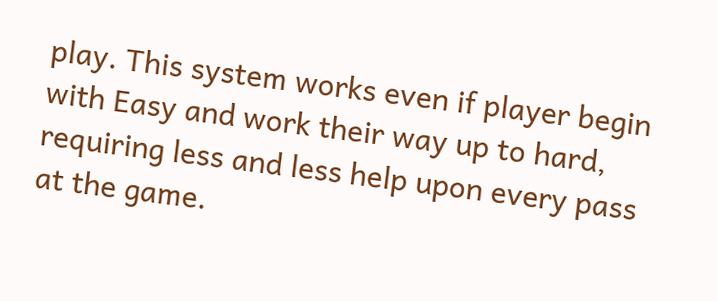play. This system works even if player begin with Easy and work their way up to hard, requiring less and less help upon every pass at the game.